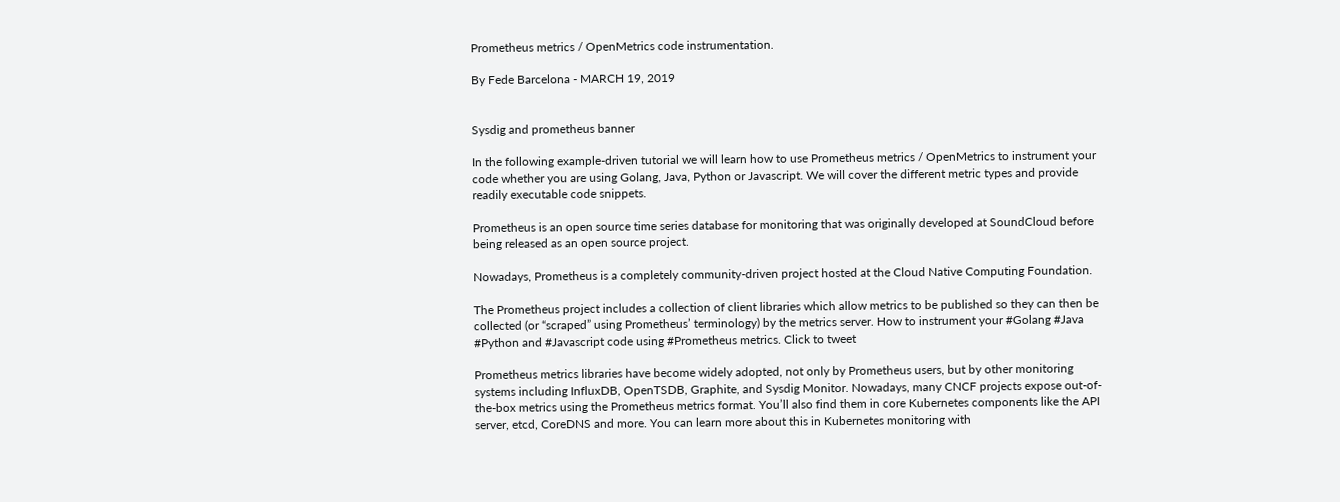Prometheus metrics / OpenMetrics code instrumentation.

By Fede Barcelona - MARCH 19, 2019


Sysdig and prometheus banner

In the following example-driven tutorial we will learn how to use Prometheus metrics / OpenMetrics to instrument your code whether you are using Golang, Java, Python or Javascript. We will cover the different metric types and provide readily executable code snippets.

Prometheus is an open source time series database for monitoring that was originally developed at SoundCloud before being released as an open source project.

Nowadays, Prometheus is a completely community-driven project hosted at the Cloud Native Computing Foundation.

The Prometheus project includes a collection of client libraries which allow metrics to be published so they can then be collected (or “scraped” using Prometheus’ terminology) by the metrics server. How to instrument your #Golang #Java #Python and #Javascript code using #Prometheus metrics. Click to tweet

Prometheus metrics libraries have become widely adopted, not only by Prometheus users, but by other monitoring systems including InfluxDB, OpenTSDB, Graphite, and Sysdig Monitor. Nowadays, many CNCF projects expose out-of-the-box metrics using the Prometheus metrics format. You’ll also find them in core Kubernetes components like the API server, etcd, CoreDNS and more. You can learn more about this in Kubernetes monitoring with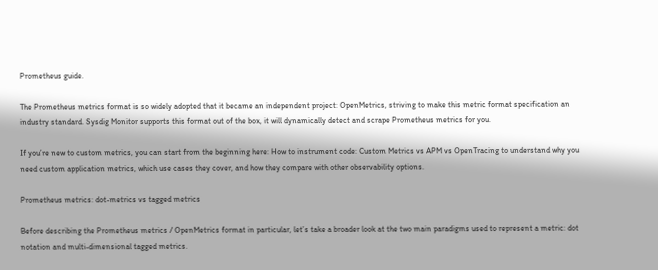Prometheus guide.

The Prometheus metrics format is so widely adopted that it became an independent project: OpenMetrics, striving to make this metric format specification an industry standard. Sysdig Monitor supports this format out of the box, it will dynamically detect and scrape Prometheus metrics for you.

If you’re new to custom metrics, you can start from the beginning here: How to instrument code: Custom Metrics vs APM vs OpenTracing to understand why you need custom application metrics, which use cases they cover, and how they compare with other observability options.

Prometheus metrics: dot-metrics vs tagged metrics

Before describing the Prometheus metrics / OpenMetrics format in particular, let’s take a broader look at the two main paradigms used to represent a metric: dot notation and multi-dimensional tagged metrics.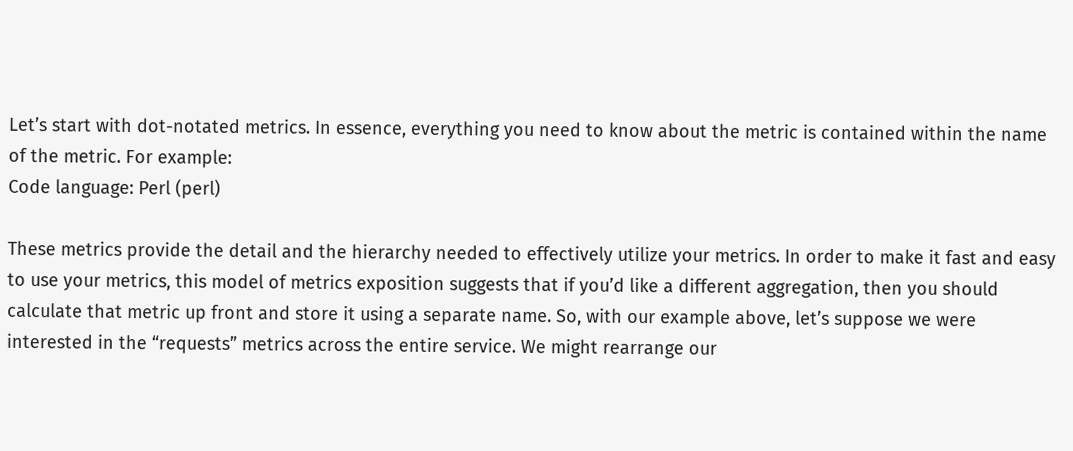Let’s start with dot-notated metrics. In essence, everything you need to know about the metric is contained within the name of the metric. For example:
Code language: Perl (perl)

These metrics provide the detail and the hierarchy needed to effectively utilize your metrics. In order to make it fast and easy to use your metrics, this model of metrics exposition suggests that if you’d like a different aggregation, then you should calculate that metric up front and store it using a separate name. So, with our example above, let’s suppose we were interested in the “requests” metrics across the entire service. We might rearrange our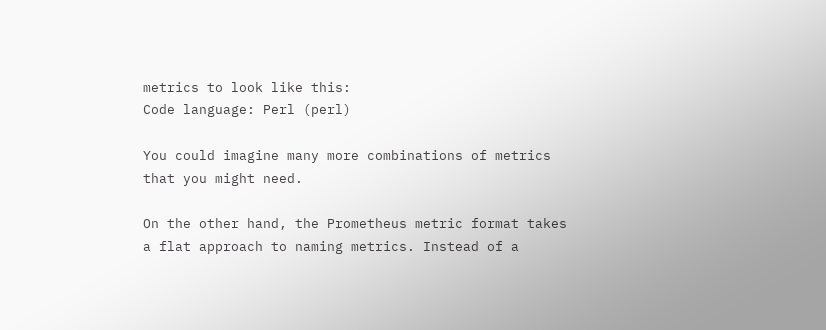metrics to look like this:
Code language: Perl (perl)

You could imagine many more combinations of metrics that you might need.

On the other hand, the Prometheus metric format takes a flat approach to naming metrics. Instead of a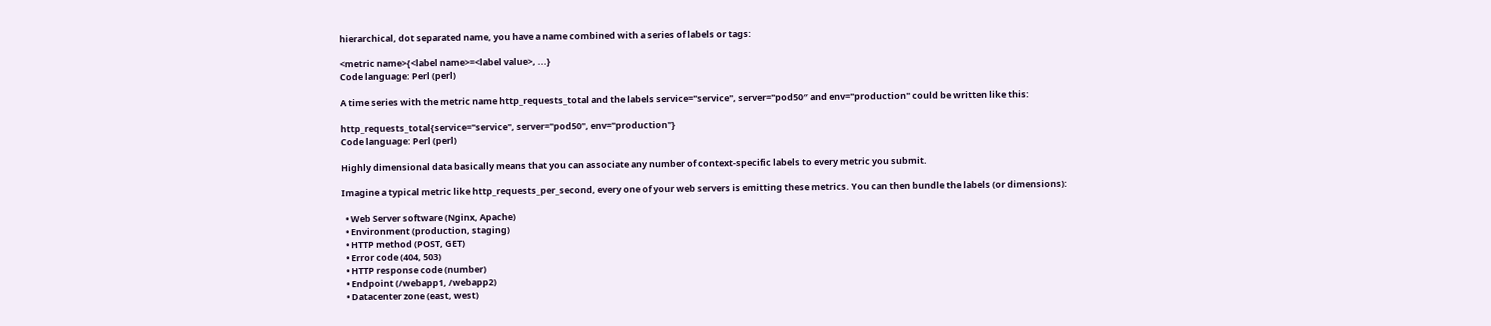hierarchical, dot separated name, you have a name combined with a series of labels or tags:

<metric name>{<label name>=<label value>, ...}
Code language: Perl (perl)

A time series with the metric name http_requests_total and the labels service="service", server="pod50″ and env="production" could be written like this:

http_requests_total{service="service", server="pod50", env="production"}
Code language: Perl (perl)

Highly dimensional data basically means that you can associate any number of context-specific labels to every metric you submit.

Imagine a typical metric like http_requests_per_second, every one of your web servers is emitting these metrics. You can then bundle the labels (or dimensions):

  • Web Server software (Nginx, Apache)
  • Environment (production, staging)
  • HTTP method (POST, GET)
  • Error code (404, 503)
  • HTTP response code (number)
  • Endpoint (/webapp1, /webapp2)
  • Datacenter zone (east, west)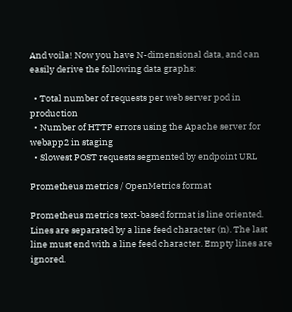And voila! Now you have N-dimensional data, and can easily derive the following data graphs:

  • Total number of requests per web server pod in production
  • Number of HTTP errors using the Apache server for webapp2 in staging
  • Slowest POST requests segmented by endpoint URL

Prometheus metrics / OpenMetrics format

Prometheus metrics text-based format is line oriented. Lines are separated by a line feed character (n). The last line must end with a line feed character. Empty lines are ignored.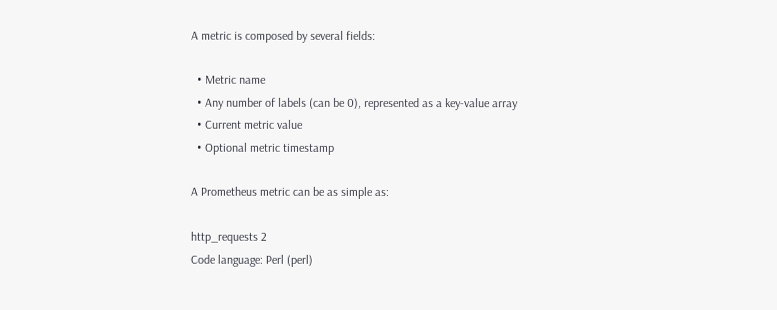A metric is composed by several fields:

  • Metric name
  • Any number of labels (can be 0), represented as a key-value array
  • Current metric value
  • Optional metric timestamp

A Prometheus metric can be as simple as:

http_requests 2
Code language: Perl (perl)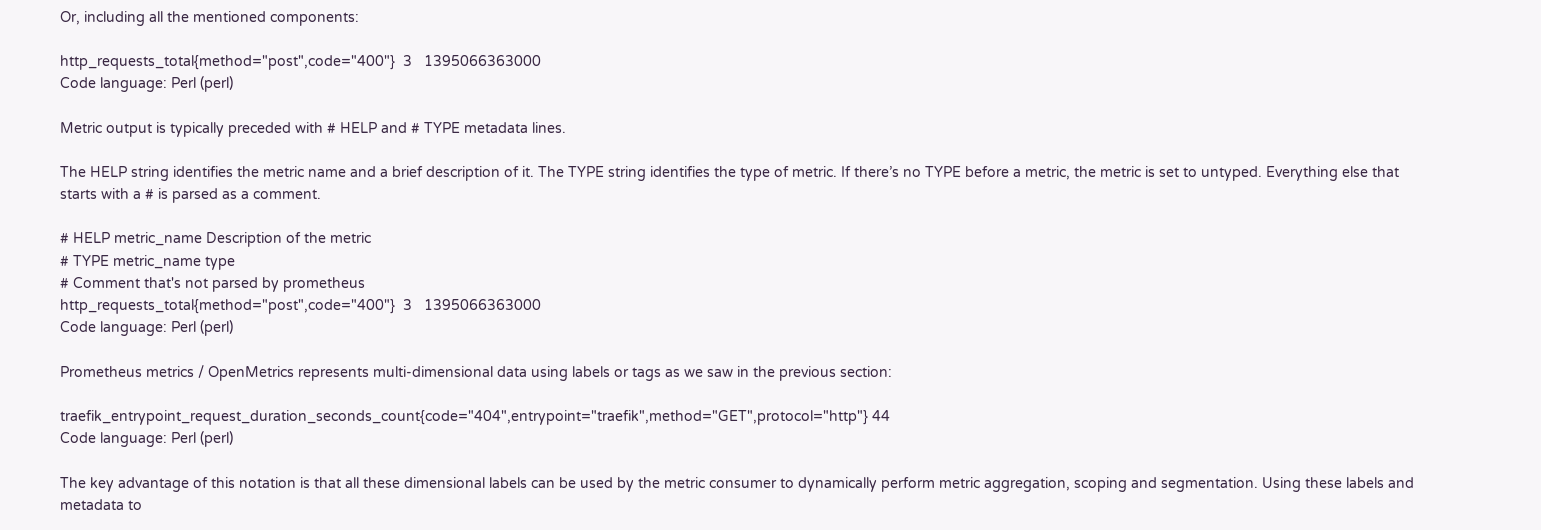Or, including all the mentioned components:

http_requests_total{method="post",code="400"}  3   1395066363000
Code language: Perl (perl)

Metric output is typically preceded with # HELP and # TYPE metadata lines.

The HELP string identifies the metric name and a brief description of it. The TYPE string identifies the type of metric. If there’s no TYPE before a metric, the metric is set to untyped. Everything else that starts with a # is parsed as a comment.

# HELP metric_name Description of the metric
# TYPE metric_name type
# Comment that's not parsed by prometheus
http_requests_total{method="post",code="400"}  3   1395066363000
Code language: Perl (perl)

Prometheus metrics / OpenMetrics represents multi-dimensional data using labels or tags as we saw in the previous section:

traefik_entrypoint_request_duration_seconds_count{code="404",entrypoint="traefik",method="GET",protocol="http"} 44
Code language: Perl (perl)

The key advantage of this notation is that all these dimensional labels can be used by the metric consumer to dynamically perform metric aggregation, scoping and segmentation. Using these labels and metadata to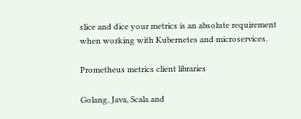slice and dice your metrics is an absolute requirement when working with Kubernetes and microservices.

Prometheus metrics client libraries

Golang, Java, Scala and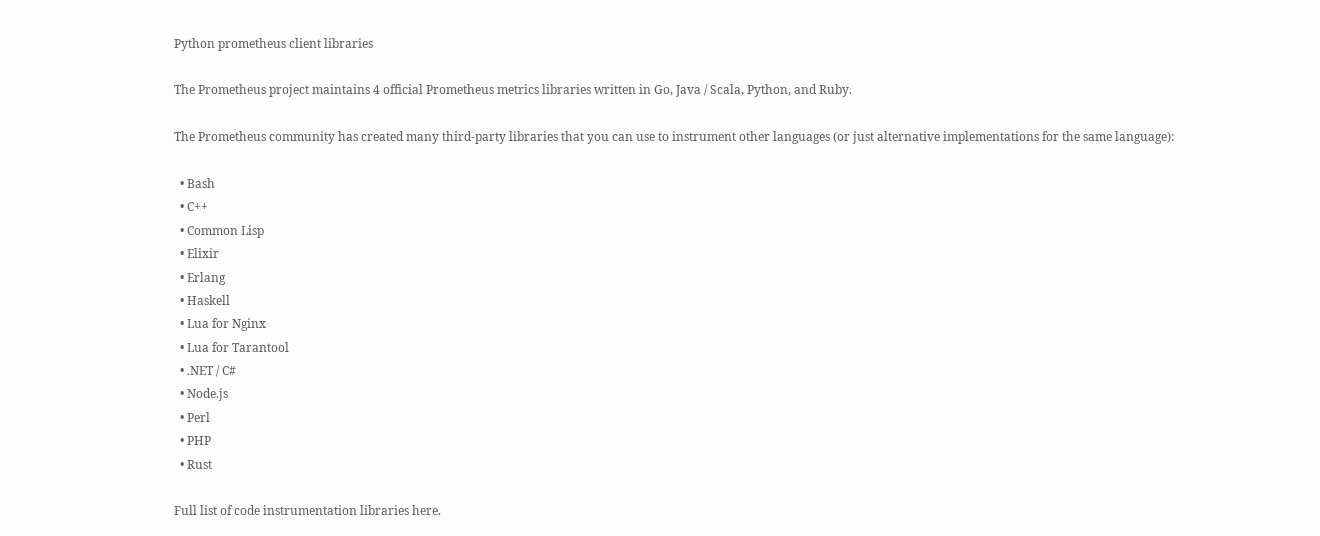Python prometheus client libraries

The Prometheus project maintains 4 official Prometheus metrics libraries written in Go, Java / Scala, Python, and Ruby.

The Prometheus community has created many third-party libraries that you can use to instrument other languages (or just alternative implementations for the same language):

  • Bash
  • C++
  • Common Lisp
  • Elixir
  • Erlang
  • Haskell
  • Lua for Nginx
  • Lua for Tarantool
  • .NET / C#
  • Node.js
  • Perl
  • PHP
  • Rust

Full list of code instrumentation libraries here.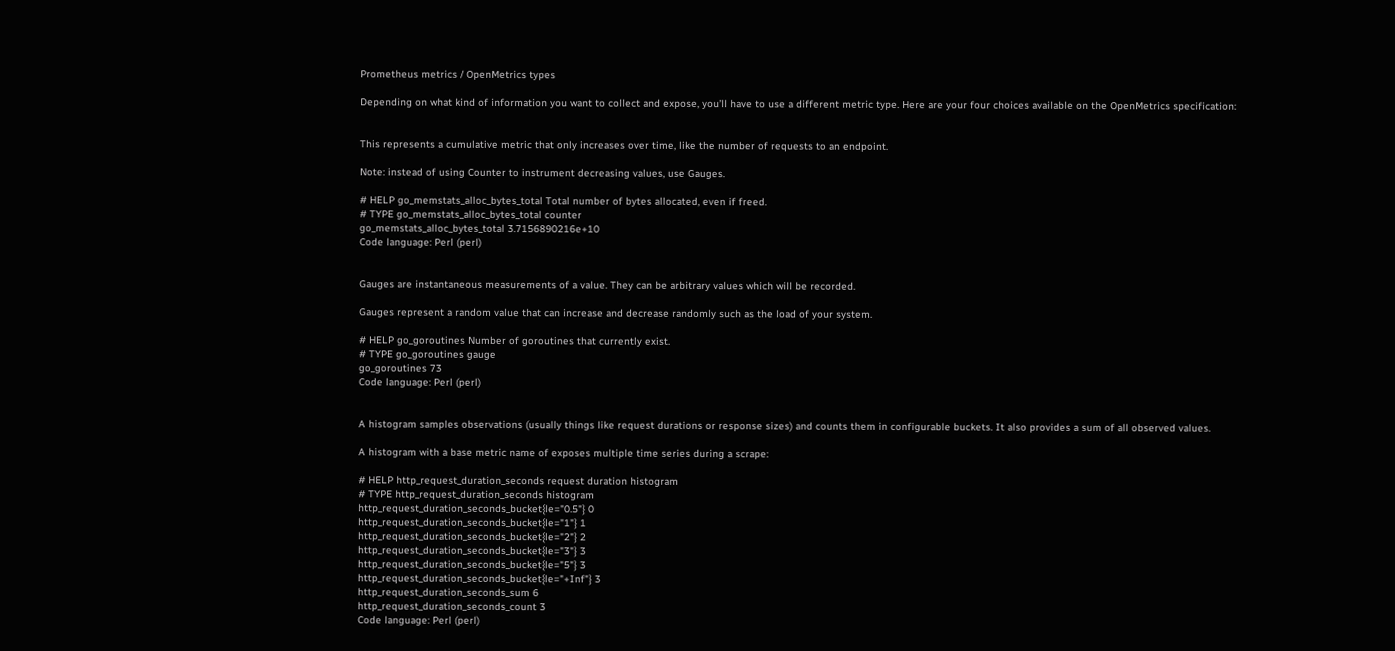Prometheus metrics / OpenMetrics types

Depending on what kind of information you want to collect and expose, you’ll have to use a different metric type. Here are your four choices available on the OpenMetrics specification:


This represents a cumulative metric that only increases over time, like the number of requests to an endpoint.

Note: instead of using Counter to instrument decreasing values, use Gauges.

# HELP go_memstats_alloc_bytes_total Total number of bytes allocated, even if freed.
# TYPE go_memstats_alloc_bytes_total counter
go_memstats_alloc_bytes_total 3.7156890216e+10
Code language: Perl (perl)


Gauges are instantaneous measurements of a value. They can be arbitrary values which will be recorded.

Gauges represent a random value that can increase and decrease randomly such as the load of your system.

# HELP go_goroutines Number of goroutines that currently exist.
# TYPE go_goroutines gauge
go_goroutines 73
Code language: Perl (perl)


A histogram samples observations (usually things like request durations or response sizes) and counts them in configurable buckets. It also provides a sum of all observed values.

A histogram with a base metric name of exposes multiple time series during a scrape:

# HELP http_request_duration_seconds request duration histogram
# TYPE http_request_duration_seconds histogram
http_request_duration_seconds_bucket{le="0.5"} 0
http_request_duration_seconds_bucket{le="1"} 1
http_request_duration_seconds_bucket{le="2"} 2
http_request_duration_seconds_bucket{le="3"} 3
http_request_duration_seconds_bucket{le="5"} 3
http_request_duration_seconds_bucket{le="+Inf"} 3
http_request_duration_seconds_sum 6
http_request_duration_seconds_count 3
Code language: Perl (perl)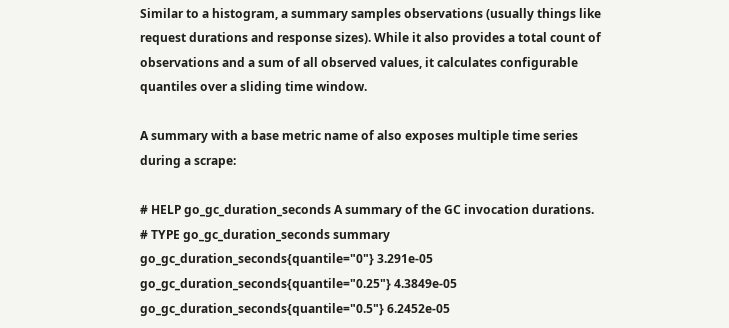Similar to a histogram, a summary samples observations (usually things like request durations and response sizes). While it also provides a total count of observations and a sum of all observed values, it calculates configurable quantiles over a sliding time window.

A summary with a base metric name of also exposes multiple time series during a scrape:

# HELP go_gc_duration_seconds A summary of the GC invocation durations.
# TYPE go_gc_duration_seconds summary
go_gc_duration_seconds{quantile="0"} 3.291e-05
go_gc_duration_seconds{quantile="0.25"} 4.3849e-05
go_gc_duration_seconds{quantile="0.5"} 6.2452e-05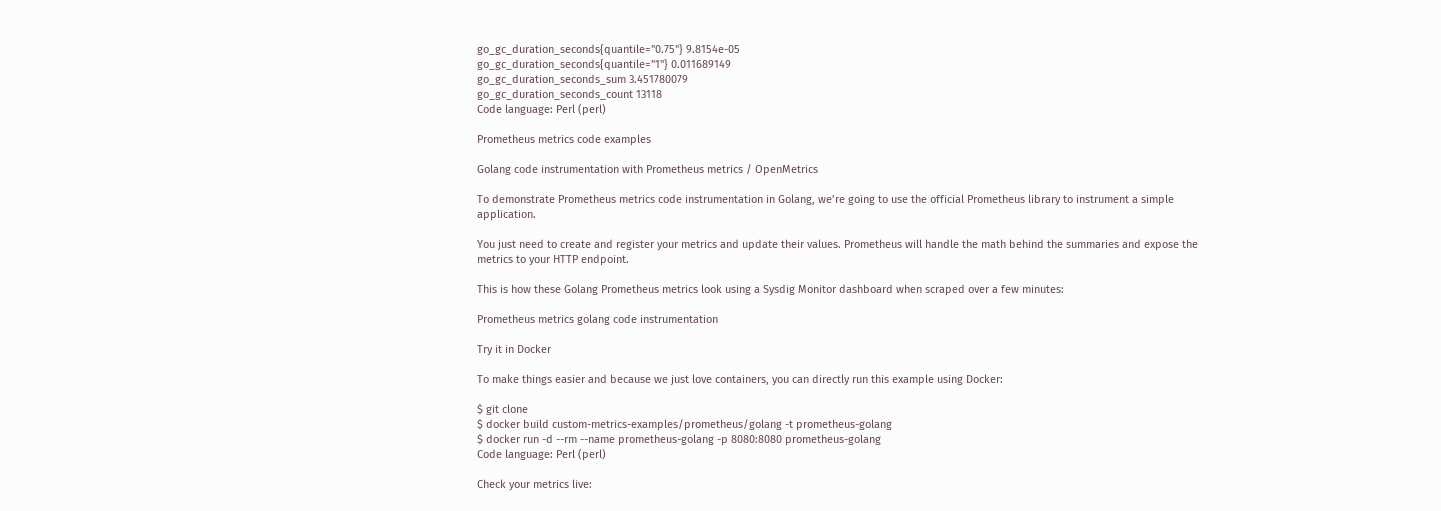go_gc_duration_seconds{quantile="0.75"} 9.8154e-05
go_gc_duration_seconds{quantile="1"} 0.011689149
go_gc_duration_seconds_sum 3.451780079
go_gc_duration_seconds_count 13118
Code language: Perl (perl)

Prometheus metrics code examples

Golang code instrumentation with Prometheus metrics / OpenMetrics

To demonstrate Prometheus metrics code instrumentation in Golang, we’re going to use the official Prometheus library to instrument a simple application.

You just need to create and register your metrics and update their values. Prometheus will handle the math behind the summaries and expose the metrics to your HTTP endpoint.

This is how these Golang Prometheus metrics look using a Sysdig Monitor dashboard when scraped over a few minutes:

Prometheus metrics golang code instrumentation

Try it in Docker

To make things easier and because we just love containers, you can directly run this example using Docker:

$ git clone
$ docker build custom-metrics-examples/prometheus/golang -t prometheus-golang
$ docker run -d --rm --name prometheus-golang -p 8080:8080 prometheus-golang
Code language: Perl (perl)

Check your metrics live: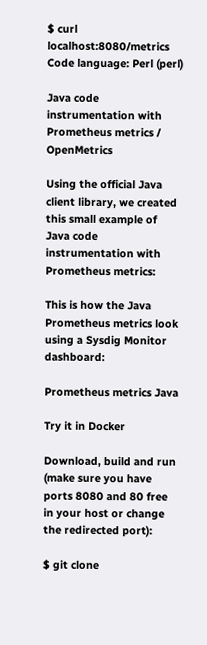$ curl localhost:8080/metrics
Code language: Perl (perl)

Java code instrumentation with Prometheus metrics / OpenMetrics

Using the official Java client library, we created this small example of Java code instrumentation with Prometheus metrics:

This is how the Java Prometheus metrics look using a Sysdig Monitor dashboard:

Prometheus metrics Java

Try it in Docker

Download, build and run (make sure you have ports 8080 and 80 free in your host or change the redirected port):

$ git clone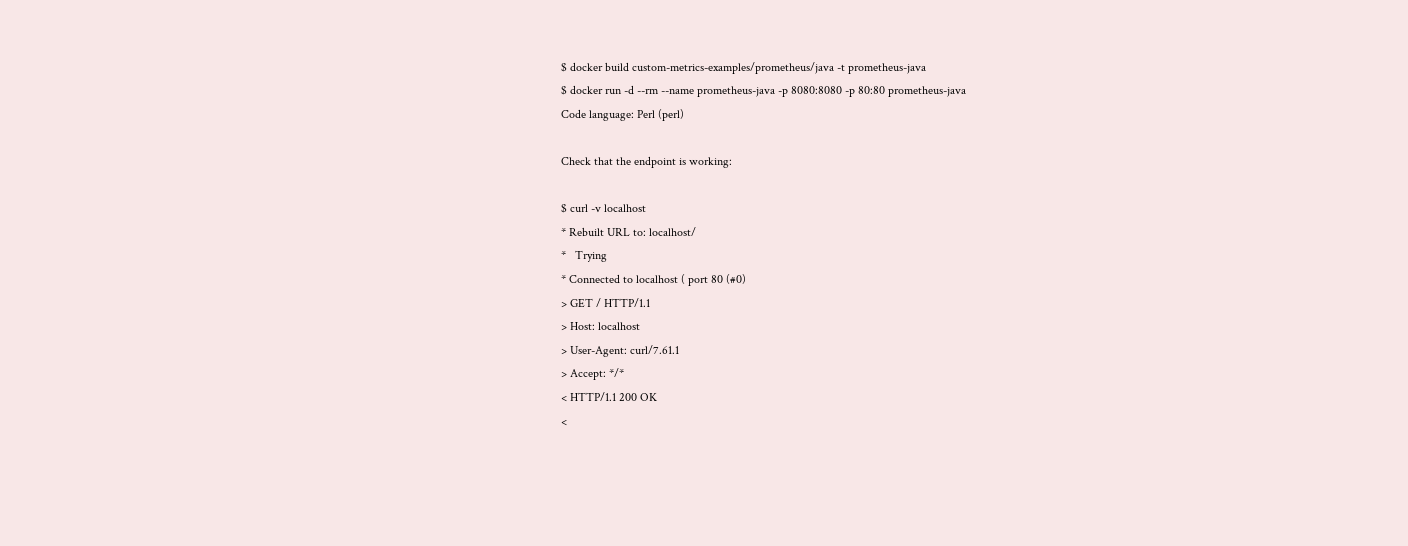$ docker build custom-metrics-examples/prometheus/java -t prometheus-java
$ docker run -d --rm --name prometheus-java -p 8080:8080 -p 80:80 prometheus-java
Code language: Perl (perl)

Check that the endpoint is working:

$ curl -v localhost
* Rebuilt URL to: localhost/
*   Trying
* Connected to localhost ( port 80 (#0)
> GET / HTTP/1.1
> Host: localhost
> User-Agent: curl/7.61.1
> Accept: */*
< HTTP/1.1 200 OK
<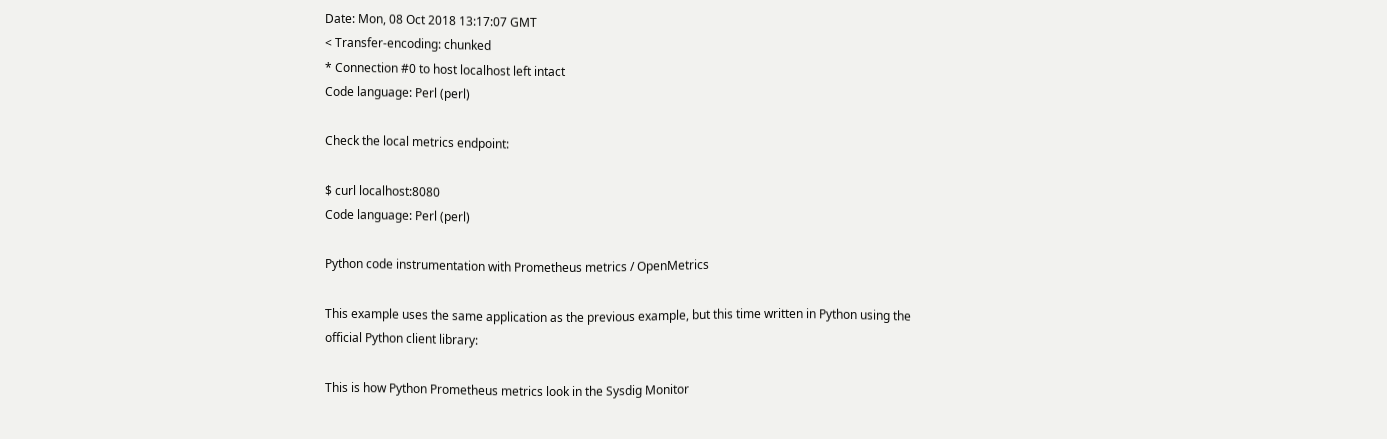Date: Mon, 08 Oct 2018 13:17:07 GMT
< Transfer-encoding: chunked
* Connection #0 to host localhost left intact
Code language: Perl (perl)

Check the local metrics endpoint:

$ curl localhost:8080
Code language: Perl (perl)

Python code instrumentation with Prometheus metrics / OpenMetrics

This example uses the same application as the previous example, but this time written in Python using the official Python client library:

This is how Python Prometheus metrics look in the Sysdig Monitor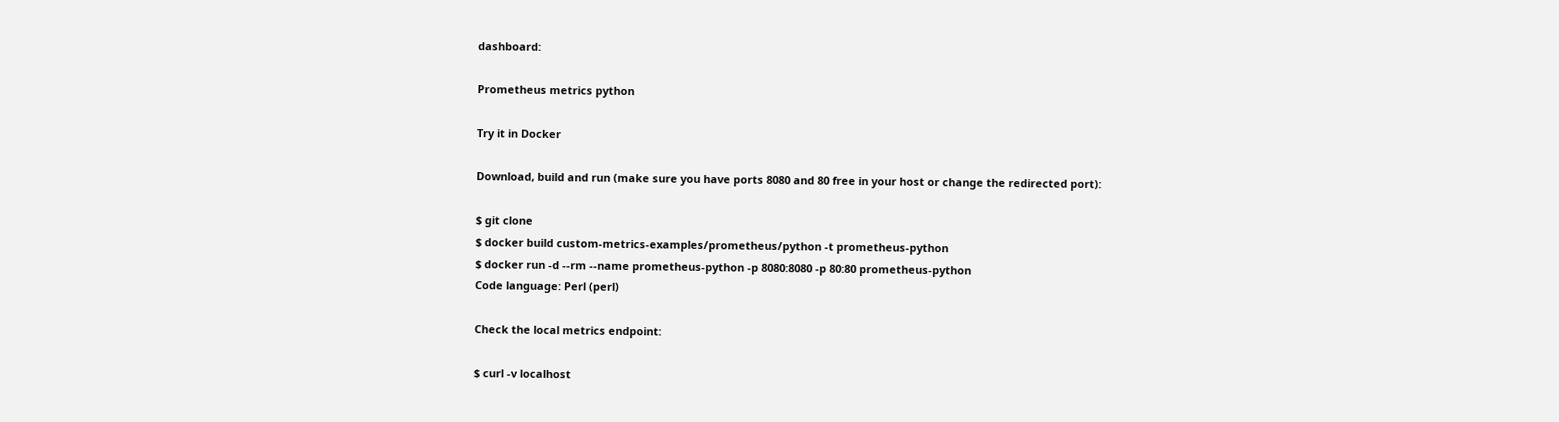dashboard:

Prometheus metrics python

Try it in Docker

Download, build and run (make sure you have ports 8080 and 80 free in your host or change the redirected port):

$ git clone
$ docker build custom-metrics-examples/prometheus/python -t prometheus-python
$ docker run -d --rm --name prometheus-python -p 8080:8080 -p 80:80 prometheus-python
Code language: Perl (perl)

Check the local metrics endpoint:

$ curl -v localhost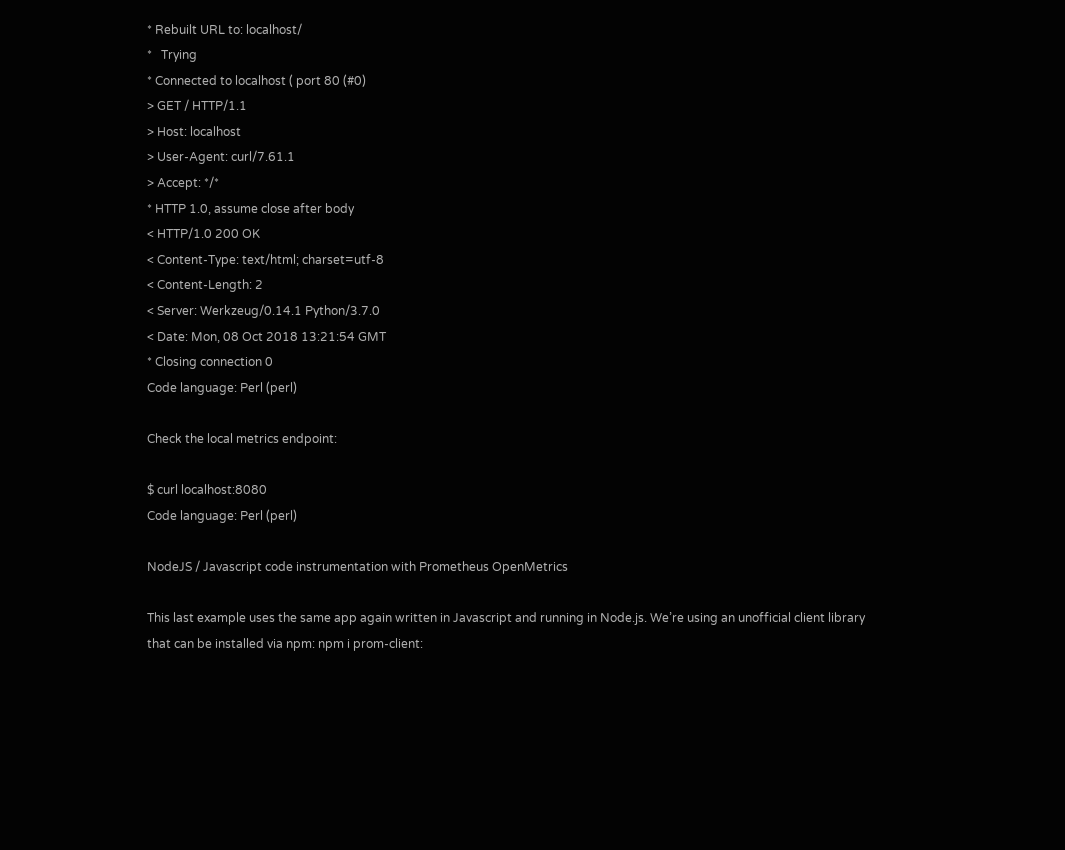* Rebuilt URL to: localhost/
*   Trying
* Connected to localhost ( port 80 (#0)
> GET / HTTP/1.1
> Host: localhost
> User-Agent: curl/7.61.1
> Accept: */*
* HTTP 1.0, assume close after body
< HTTP/1.0 200 OK
< Content-Type: text/html; charset=utf-8
< Content-Length: 2
< Server: Werkzeug/0.14.1 Python/3.7.0
< Date: Mon, 08 Oct 2018 13:21:54 GMT
* Closing connection 0
Code language: Perl (perl)

Check the local metrics endpoint:

$ curl localhost:8080
Code language: Perl (perl)

NodeJS / Javascript code instrumentation with Prometheus OpenMetrics

This last example uses the same app again written in Javascript and running in Node.js. We’re using an unofficial client library that can be installed via npm: npm i prom-client: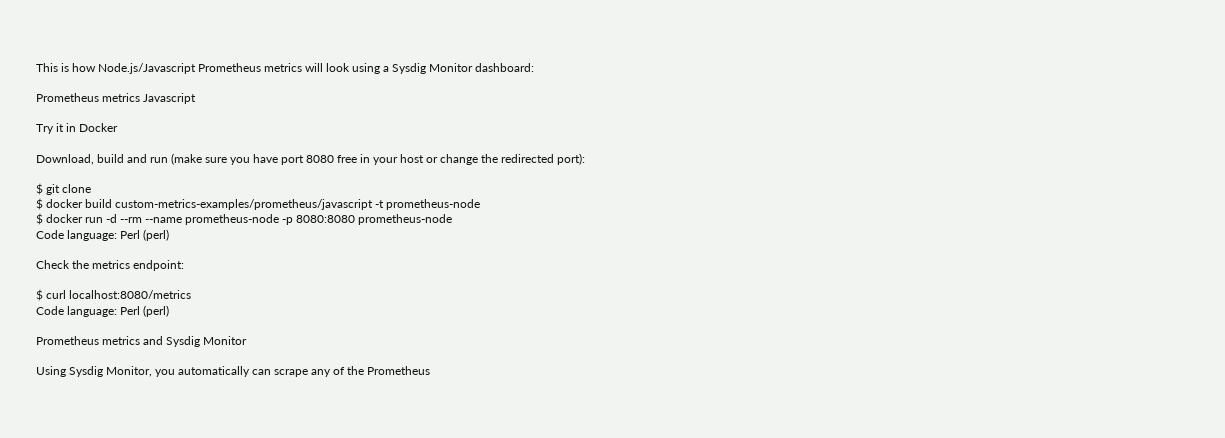This is how Node.js/Javascript Prometheus metrics will look using a Sysdig Monitor dashboard:

Prometheus metrics Javascript

Try it in Docker

Download, build and run (make sure you have port 8080 free in your host or change the redirected port):

$ git clone
$ docker build custom-metrics-examples/prometheus/javascript -t prometheus-node
$ docker run -d --rm --name prometheus-node -p 8080:8080 prometheus-node
Code language: Perl (perl)

Check the metrics endpoint:

$ curl localhost:8080/metrics
Code language: Perl (perl)

Prometheus metrics and Sysdig Monitor

Using Sysdig Monitor, you automatically can scrape any of the Prometheus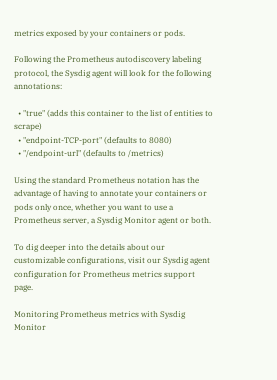metrics exposed by your containers or pods.

Following the Prometheus autodiscovery labeling protocol, the Sysdig agent will look for the following annotations:

  • "true" (adds this container to the list of entities to scrape)
  • "endpoint-TCP-port" (defaults to 8080)
  • "/endpoint-url" (defaults to /metrics)

Using the standard Prometheus notation has the advantage of having to annotate your containers or pods only once, whether you want to use a Prometheus server, a Sysdig Monitor agent or both.

To dig deeper into the details about our customizable configurations, visit our Sysdig agent configuration for Prometheus metrics support page.

Monitoring Prometheus metrics with Sysdig Monitor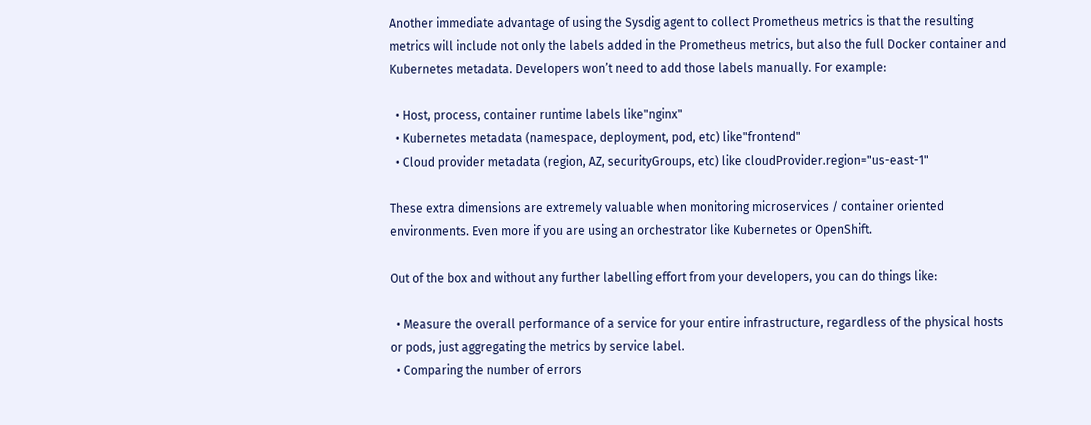Another immediate advantage of using the Sysdig agent to collect Prometheus metrics is that the resulting metrics will include not only the labels added in the Prometheus metrics, but also the full Docker container and Kubernetes metadata. Developers won’t need to add those labels manually. For example:

  • Host, process, container runtime labels like"nginx"
  • Kubernetes metadata (namespace, deployment, pod, etc) like"frontend"
  • Cloud provider metadata (region, AZ, securityGroups, etc) like cloudProvider.region="us-east-1"

These extra dimensions are extremely valuable when monitoring microservices / container oriented environments. Even more if you are using an orchestrator like Kubernetes or OpenShift.

Out of the box and without any further labelling effort from your developers, you can do things like:

  • Measure the overall performance of a service for your entire infrastructure, regardless of the physical hosts or pods, just aggregating the metrics by service label.
  • Comparing the number of errors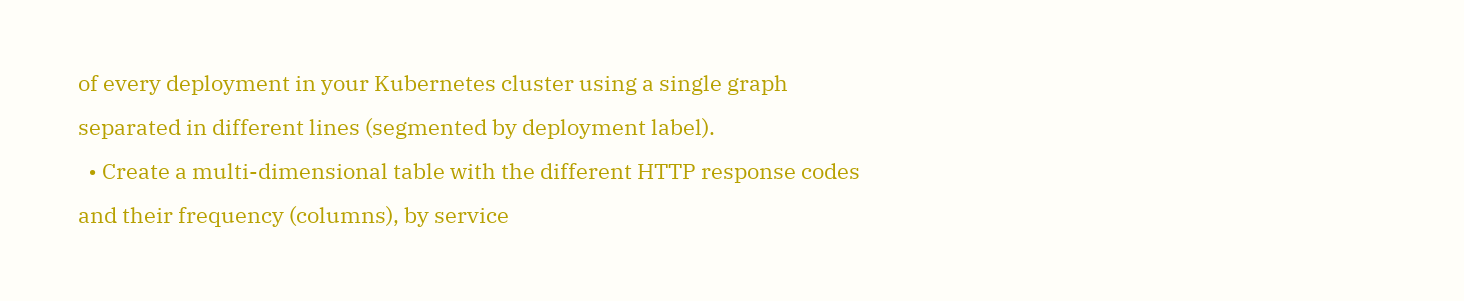of every deployment in your Kubernetes cluster using a single graph separated in different lines (segmented by deployment label).
  • Create a multi-dimensional table with the different HTTP response codes and their frequency (columns), by service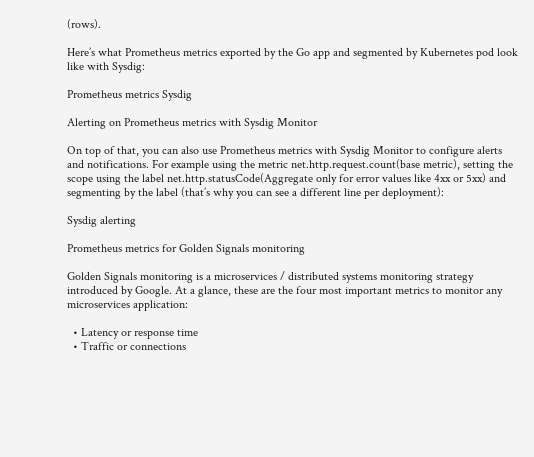(rows).

Here’s what Prometheus metrics exported by the Go app and segmented by Kubernetes pod look like with Sysdig:

Prometheus metrics Sysdig

Alerting on Prometheus metrics with Sysdig Monitor

On top of that, you can also use Prometheus metrics with Sysdig Monitor to configure alerts and notifications. For example using the metric net.http.request.count(base metric), setting the scope using the label net.http.statusCode(Aggregate only for error values like 4xx or 5xx) and segmenting by the label (that’s why you can see a different line per deployment):

Sysdig alerting

Prometheus metrics for Golden Signals monitoring

Golden Signals monitoring is a microservices / distributed systems monitoring strategy introduced by Google. At a glance, these are the four most important metrics to monitor any microservices application:

  • Latency or response time
  • Traffic or connections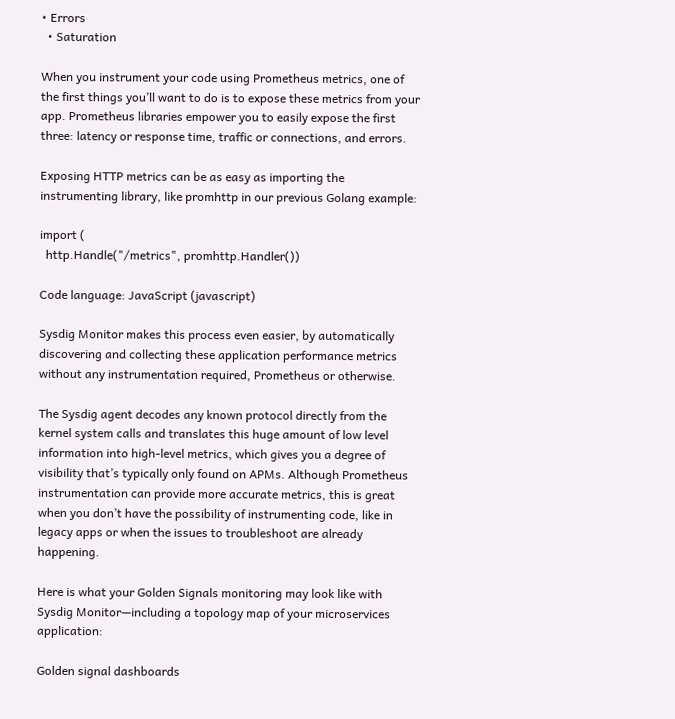• Errors
  • Saturation

When you instrument your code using Prometheus metrics, one of the first things you’ll want to do is to expose these metrics from your app. Prometheus libraries empower you to easily expose the first three: latency or response time, traffic or connections, and errors.

Exposing HTTP metrics can be as easy as importing the instrumenting library, like promhttp in our previous Golang example:

import (
  http.Handle("/metrics", promhttp.Handler())

Code language: JavaScript (javascript)

Sysdig Monitor makes this process even easier, by automatically discovering and collecting these application performance metrics without any instrumentation required, Prometheus or otherwise.

The Sysdig agent decodes any known protocol directly from the kernel system calls and translates this huge amount of low level information into high-level metrics, which gives you a degree of visibility that’s typically only found on APMs. Although Prometheus instrumentation can provide more accurate metrics, this is great when you don’t have the possibility of instrumenting code, like in legacy apps or when the issues to troubleshoot are already happening.

Here is what your Golden Signals monitoring may look like with Sysdig Monitor—including a topology map of your microservices application:

Golden signal dashboards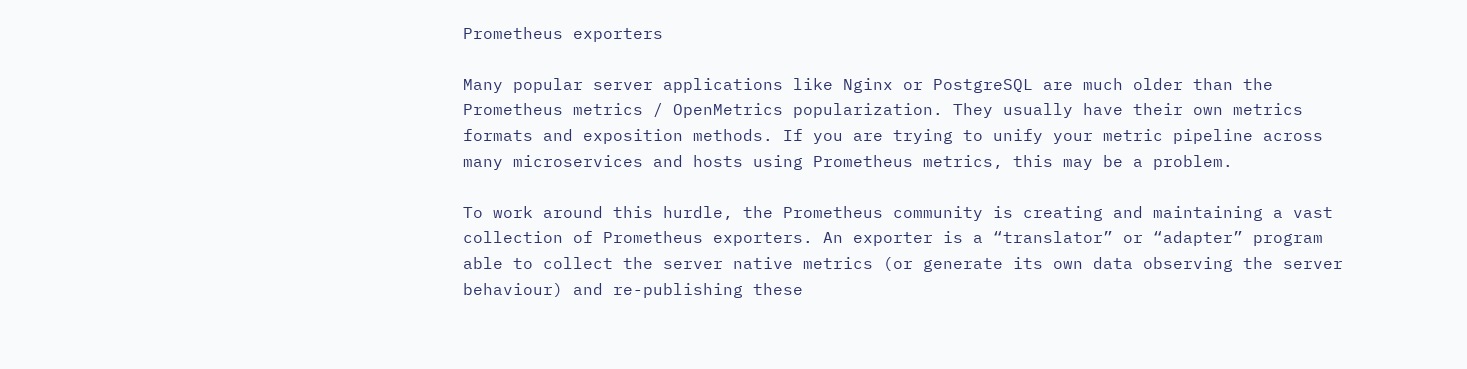Prometheus exporters

Many popular server applications like Nginx or PostgreSQL are much older than the Prometheus metrics / OpenMetrics popularization. They usually have their own metrics formats and exposition methods. If you are trying to unify your metric pipeline across many microservices and hosts using Prometheus metrics, this may be a problem.

To work around this hurdle, the Prometheus community is creating and maintaining a vast collection of Prometheus exporters. An exporter is a “translator” or “adapter” program able to collect the server native metrics (or generate its own data observing the server behaviour) and re-publishing these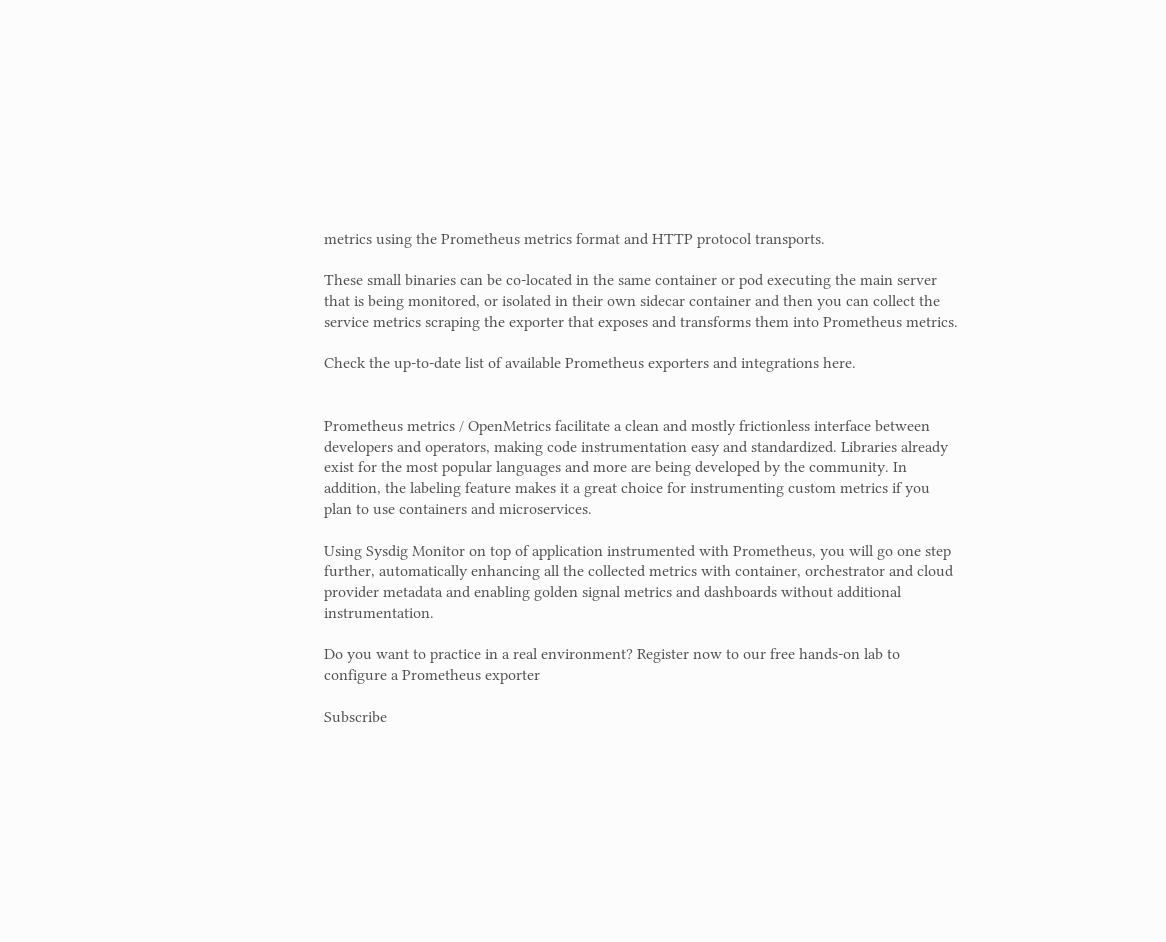metrics using the Prometheus metrics format and HTTP protocol transports.

These small binaries can be co-located in the same container or pod executing the main server that is being monitored, or isolated in their own sidecar container and then you can collect the service metrics scraping the exporter that exposes and transforms them into Prometheus metrics.

Check the up-to-date list of available Prometheus exporters and integrations here.


Prometheus metrics / OpenMetrics facilitate a clean and mostly frictionless interface between developers and operators, making code instrumentation easy and standardized. Libraries already exist for the most popular languages and more are being developed by the community. In addition, the labeling feature makes it a great choice for instrumenting custom metrics if you plan to use containers and microservices.

Using Sysdig Monitor on top of application instrumented with Prometheus, you will go one step further, automatically enhancing all the collected metrics with container, orchestrator and cloud provider metadata and enabling golden signal metrics and dashboards without additional instrumentation.

Do you want to practice in a real environment? Register now to our free hands-on lab to configure a Prometheus exporter

Subscribe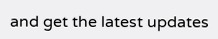and get the latest updates